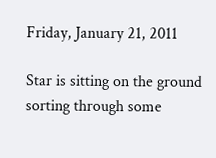Friday, January 21, 2011

Star is sitting on the ground sorting through some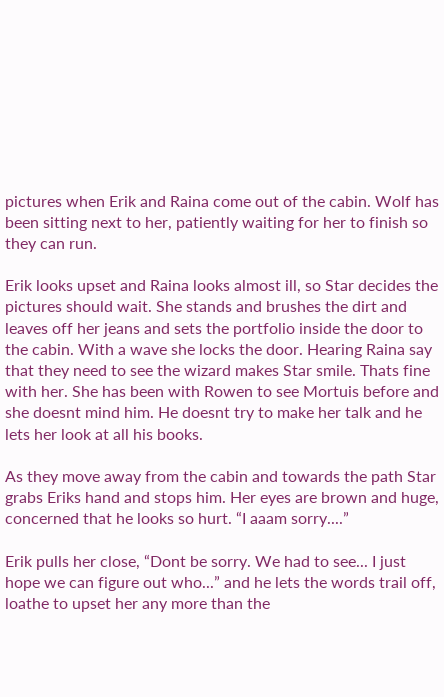pictures when Erik and Raina come out of the cabin. Wolf has been sitting next to her, patiently waiting for her to finish so they can run.

Erik looks upset and Raina looks almost ill, so Star decides the pictures should wait. She stands and brushes the dirt and leaves off her jeans and sets the portfolio inside the door to the cabin. With a wave she locks the door. Hearing Raina say that they need to see the wizard makes Star smile. Thats fine with her. She has been with Rowen to see Mortuis before and she doesnt mind him. He doesnt try to make her talk and he lets her look at all his books.

As they move away from the cabin and towards the path Star grabs Eriks hand and stops him. Her eyes are brown and huge, concerned that he looks so hurt. “I aaam sorry....”

Erik pulls her close, “Dont be sorry. We had to see... I just hope we can figure out who...” and he lets the words trail off, loathe to upset her any more than the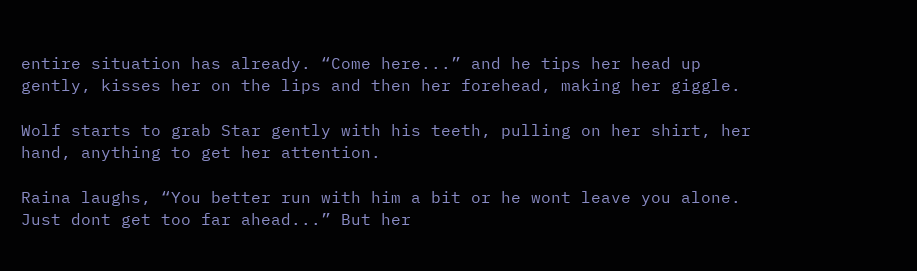entire situation has already. “Come here...” and he tips her head up gently, kisses her on the lips and then her forehead, making her giggle.

Wolf starts to grab Star gently with his teeth, pulling on her shirt, her hand, anything to get her attention.

Raina laughs, “You better run with him a bit or he wont leave you alone. Just dont get too far ahead...” But her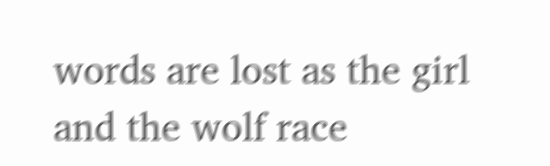words are lost as the girl and the wolf race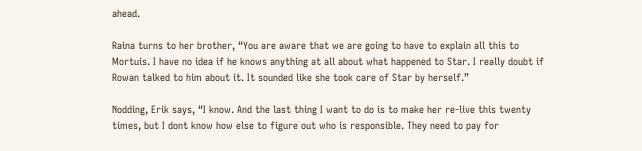ahead.

Raina turns to her brother, “You are aware that we are going to have to explain all this to Mortuis. I have no idea if he knows anything at all about what happened to Star. I really doubt if Rowan talked to him about it. It sounded like she took care of Star by herself.”

Nodding, Erik says, “I know. And the last thing I want to do is to make her re-live this twenty times, but I dont know how else to figure out who is responsible. They need to pay for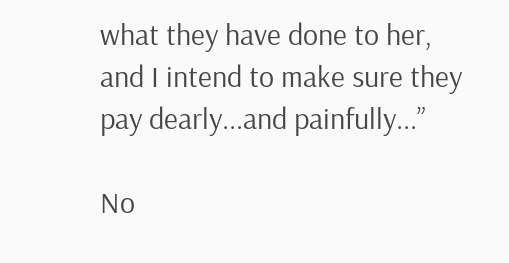what they have done to her, and I intend to make sure they pay dearly...and painfully...”

No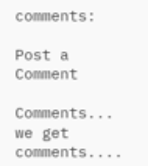comments:

Post a Comment

Comments... we get comments....